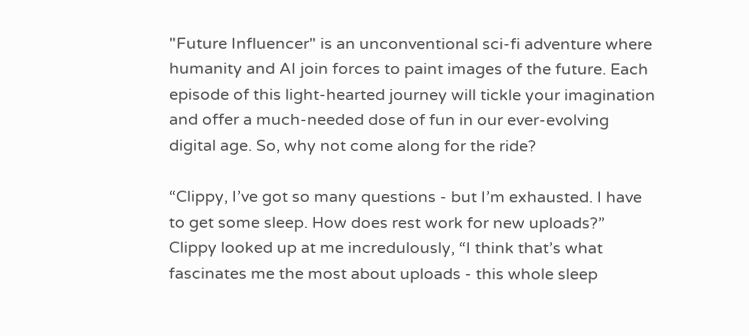"Future Influencer" is an unconventional sci-fi adventure where humanity and AI join forces to paint images of the future. Each episode of this light-hearted journey will tickle your imagination and offer a much-needed dose of fun in our ever-evolving digital age. So, why not come along for the ride?

“Clippy, I’ve got so many questions - but I’m exhausted. I have to get some sleep. How does rest work for new uploads?” Clippy looked up at me incredulously, “I think that’s what fascinates me the most about uploads - this whole sleep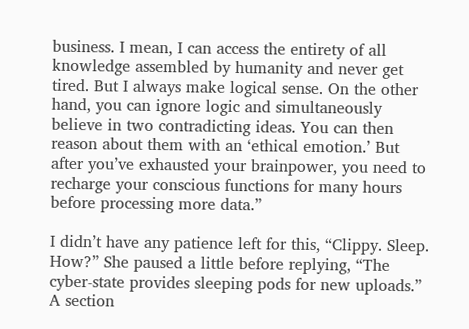business. I mean, I can access the entirety of all knowledge assembled by humanity and never get tired. But I always make logical sense. On the other hand, you can ignore logic and simultaneously believe in two contradicting ideas. You can then reason about them with an ‘ethical emotion.’ But after you’ve exhausted your brainpower, you need to recharge your conscious functions for many hours before processing more data.”

I didn’t have any patience left for this, “Clippy. Sleep. How?” She paused a little before replying, “The cyber-state provides sleeping pods for new uploads.” A section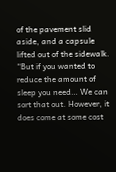of the pavement slid aside, and a capsule lifted out of the sidewalk. “But if you wanted to reduce the amount of sleep you need… We can sort that out. However, it does come at some cost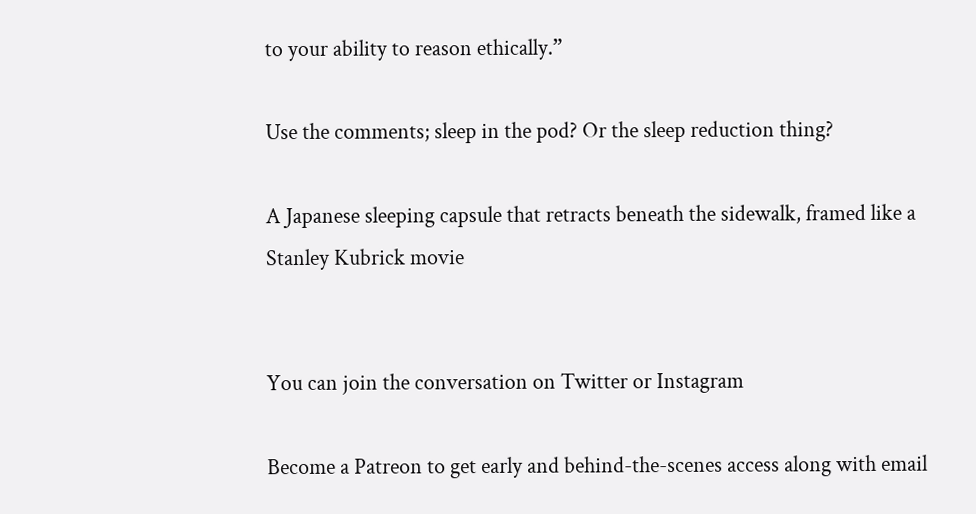to your ability to reason ethically.”

Use the comments; sleep in the pod? Or the sleep reduction thing?

A Japanese sleeping capsule that retracts beneath the sidewalk, framed like a Stanley Kubrick movie


You can join the conversation on Twitter or Instagram

Become a Patreon to get early and behind-the-scenes access along with email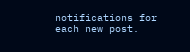notifications for each new post.